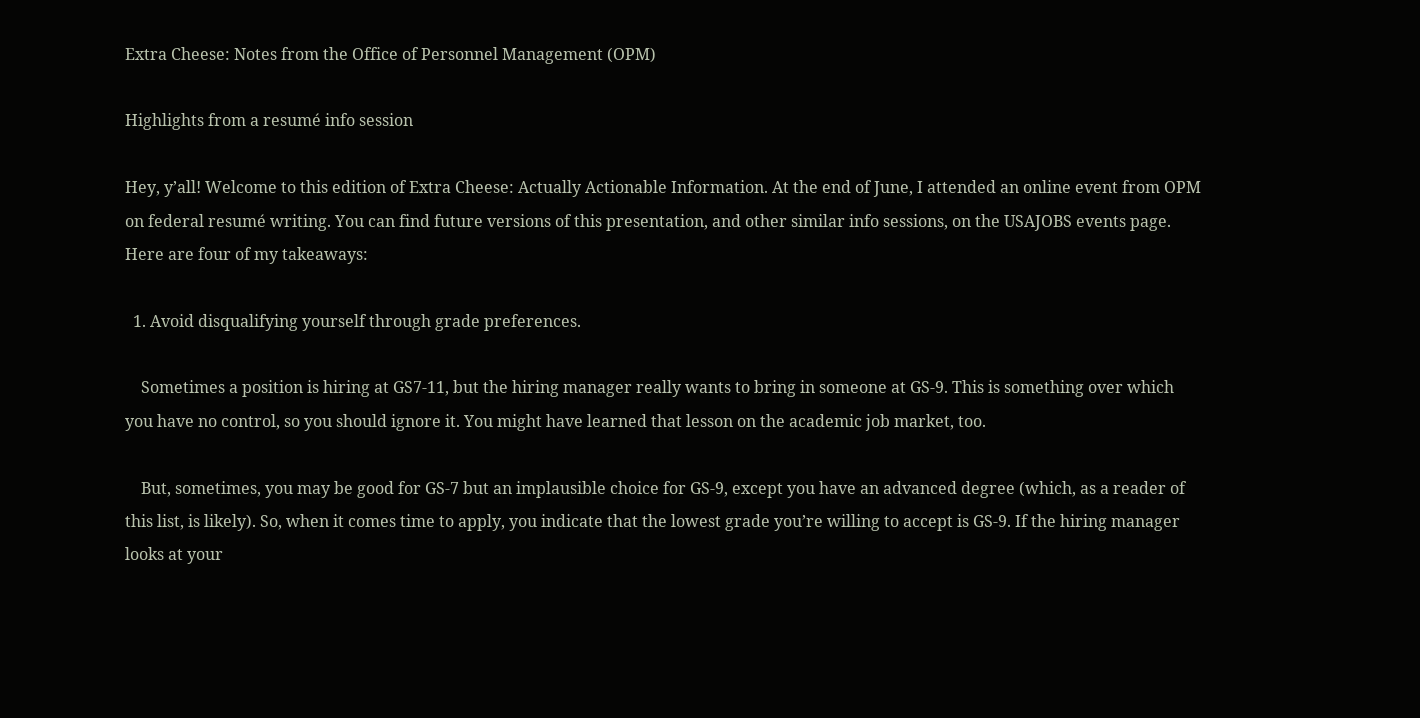Extra Cheese: Notes from the Office of Personnel Management (OPM)

Highlights from a resumé info session

Hey, y’all! Welcome to this edition of Extra Cheese: Actually Actionable Information. At the end of June, I attended an online event from OPM on federal resumé writing. You can find future versions of this presentation, and other similar info sessions, on the USAJOBS events page. Here are four of my takeaways:

  1. Avoid disqualifying yourself through grade preferences.

    Sometimes a position is hiring at GS7-11, but the hiring manager really wants to bring in someone at GS-9. This is something over which you have no control, so you should ignore it. You might have learned that lesson on the academic job market, too.

    But, sometimes, you may be good for GS-7 but an implausible choice for GS-9, except you have an advanced degree (which, as a reader of this list, is likely). So, when it comes time to apply, you indicate that the lowest grade you’re willing to accept is GS-9. If the hiring manager looks at your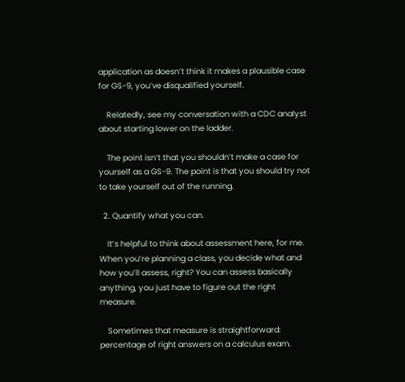application as doesn’t think it makes a plausible case for GS-9, you’ve disqualified yourself.

    Relatedly, see my conversation with a CDC analyst about starting lower on the ladder.

    The point isn’t that you shouldn’t make a case for yourself as a GS-9. The point is that you should try not to take yourself out of the running.

  2. Quantify what you can.

    It’s helpful to think about assessment here, for me. When you’re planning a class, you decide what and how you’ll assess, right? You can assess basically anything, you just have to figure out the right measure.

    Sometimes that measure is straightforward: percentage of right answers on a calculus exam.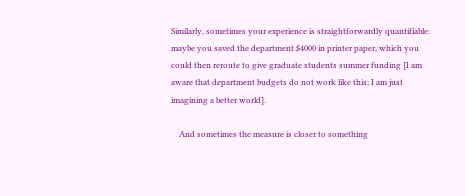Similarly, sometimes your experience is straightforwardly quantifiable: maybe you saved the department $4000 in printer paper, which you could then reroute to give graduate students summer funding [I am aware that department budgets do not work like this; I am just imagining a better world].

    And sometimes the measure is closer to something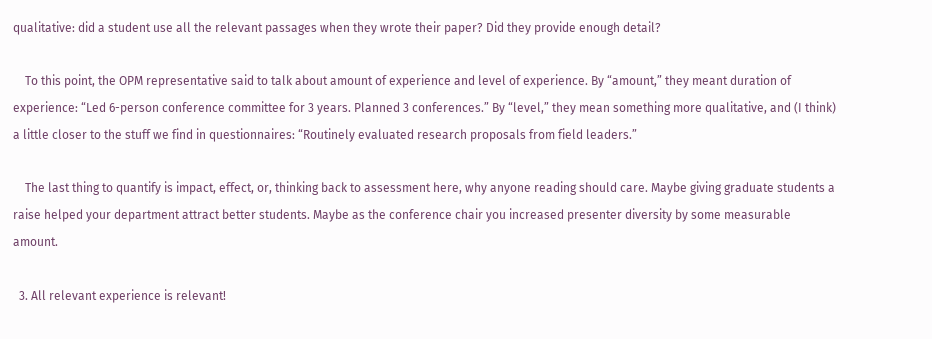qualitative: did a student use all the relevant passages when they wrote their paper? Did they provide enough detail?

    To this point, the OPM representative said to talk about amount of experience and level of experience. By “amount,” they meant duration of experience: “Led 6-person conference committee for 3 years. Planned 3 conferences.” By “level,” they mean something more qualitative, and (I think) a little closer to the stuff we find in questionnaires: “Routinely evaluated research proposals from field leaders.”

    The last thing to quantify is impact, effect, or, thinking back to assessment here, why anyone reading should care. Maybe giving graduate students a raise helped your department attract better students. Maybe as the conference chair you increased presenter diversity by some measurable amount.

  3. All relevant experience is relevant!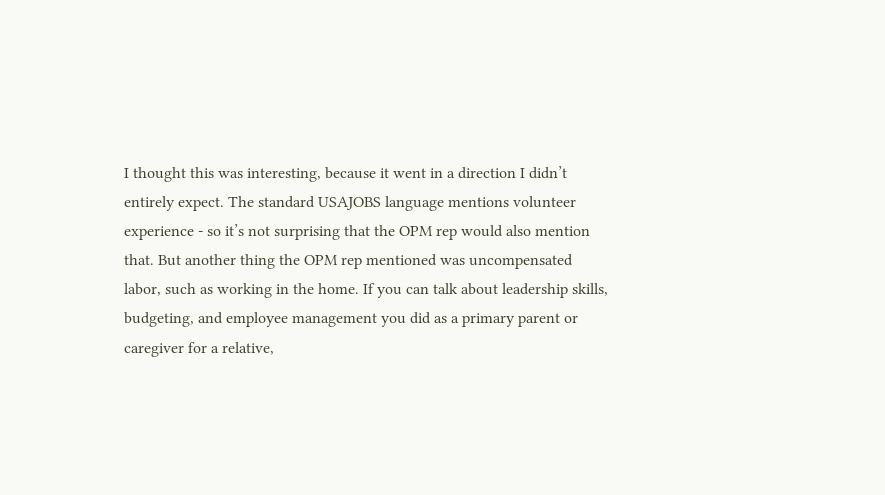I thought this was interesting, because it went in a direction I didn’t entirely expect. The standard USAJOBS language mentions volunteer experience - so it’s not surprising that the OPM rep would also mention that. But another thing the OPM rep mentioned was uncompensated labor, such as working in the home. If you can talk about leadership skills, budgeting, and employee management you did as a primary parent or caregiver for a relative,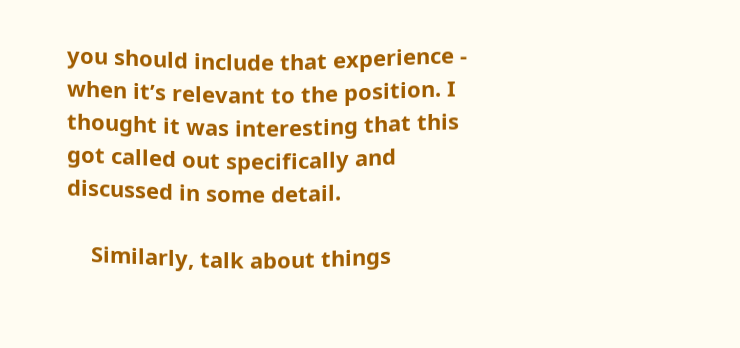you should include that experience - when it’s relevant to the position. I thought it was interesting that this got called out specifically and discussed in some detail.

    Similarly, talk about things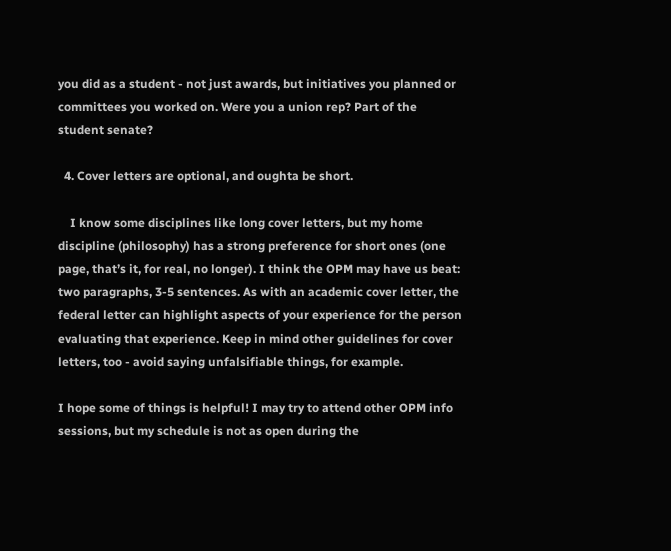you did as a student - not just awards, but initiatives you planned or committees you worked on. Were you a union rep? Part of the student senate?

  4. Cover letters are optional, and oughta be short.

    I know some disciplines like long cover letters, but my home discipline (philosophy) has a strong preference for short ones (one page, that’s it, for real, no longer). I think the OPM may have us beat: two paragraphs, 3-5 sentences. As with an academic cover letter, the federal letter can highlight aspects of your experience for the person evaluating that experience. Keep in mind other guidelines for cover letters, too - avoid saying unfalsifiable things, for example.

I hope some of things is helpful! I may try to attend other OPM info sessions, but my schedule is not as open during the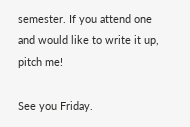semester. If you attend one and would like to write it up, pitch me!

See you Friday.